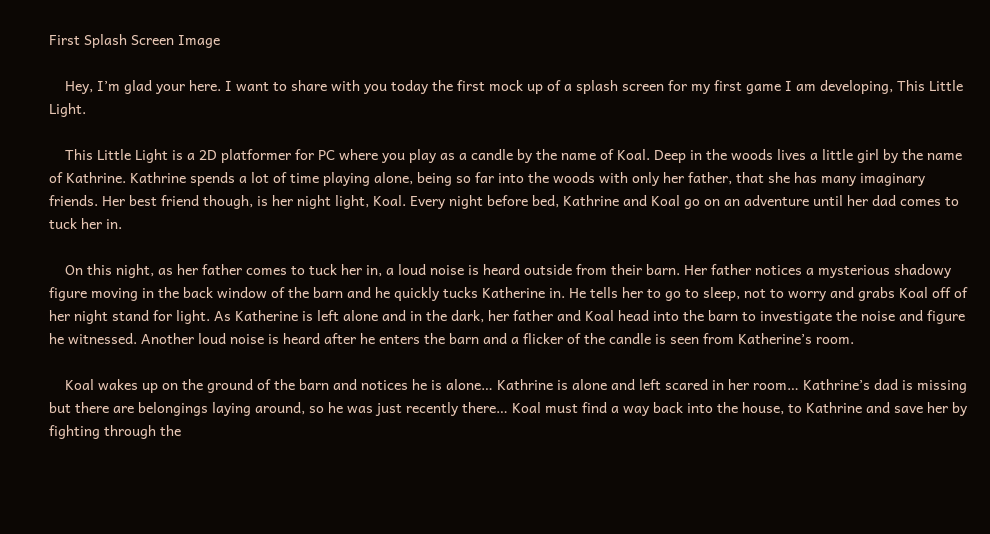First Splash Screen Image

    Hey, I’m glad your here. I want to share with you today the first mock up of a splash screen for my first game I am developing, This Little Light.

    This Little Light is a 2D platformer for PC where you play as a candle by the name of Koal. Deep in the woods lives a little girl by the name of Kathrine. Kathrine spends a lot of time playing alone, being so far into the woods with only her father, that she has many imaginary friends. Her best friend though, is her night light, Koal. Every night before bed, Kathrine and Koal go on an adventure until her dad comes to tuck her in.

    On this night, as her father comes to tuck her in, a loud noise is heard outside from their barn. Her father notices a mysterious shadowy figure moving in the back window of the barn and he quickly tucks Katherine in. He tells her to go to sleep, not to worry and grabs Koal off of her night stand for light. As Katherine is left alone and in the dark, her father and Koal head into the barn to investigate the noise and figure he witnessed. Another loud noise is heard after he enters the barn and a flicker of the candle is seen from Katherine’s room.

    Koal wakes up on the ground of the barn and notices he is alone… Kathrine is alone and left scared in her room… Kathrine’s dad is missing but there are belongings laying around, so he was just recently there… Koal must find a way back into the house, to Kathrine and save her by fighting through the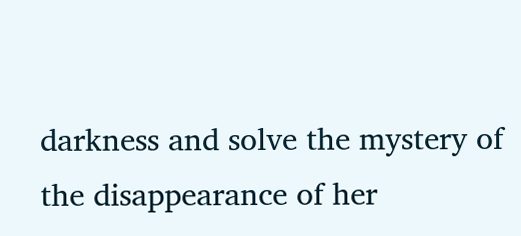darkness and solve the mystery of the disappearance of her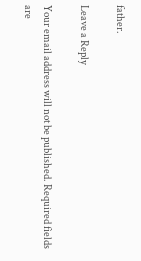father.

Leave a Reply

Your email address will not be published. Required fields are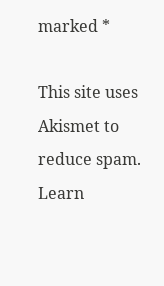marked *

This site uses Akismet to reduce spam. Learn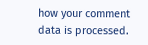how your comment data is processed.